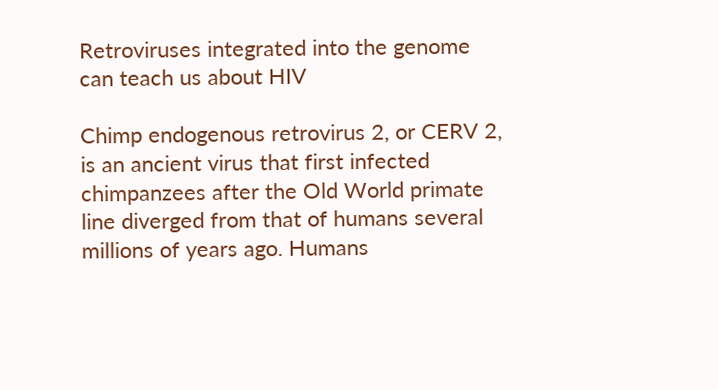Retroviruses integrated into the genome can teach us about HIV

Chimp endogenous retrovirus 2, or CERV 2, is an ancient virus that first infected chimpanzees after the Old World primate line diverged from that of humans several millions of years ago. Humans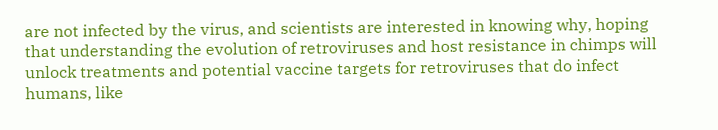are not infected by the virus, and scientists are interested in knowing why, hoping that understanding the evolution of retroviruses and host resistance in chimps will unlock treatments and potential vaccine targets for retroviruses that do infect humans, like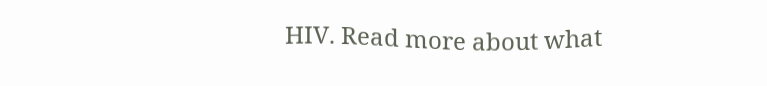HIV. Read more about what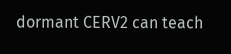dormant CERV2 can teach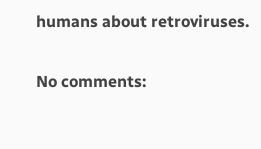humans about retroviruses.

No comments: